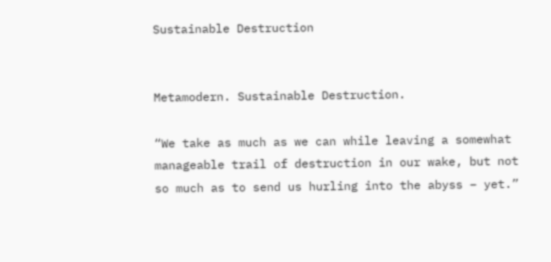Sustainable Destruction


Metamodern. Sustainable Destruction.

“We take as much as we can while leaving a somewhat manageable trail of destruction in our wake, but not so much as to send us hurling into the abyss – yet.”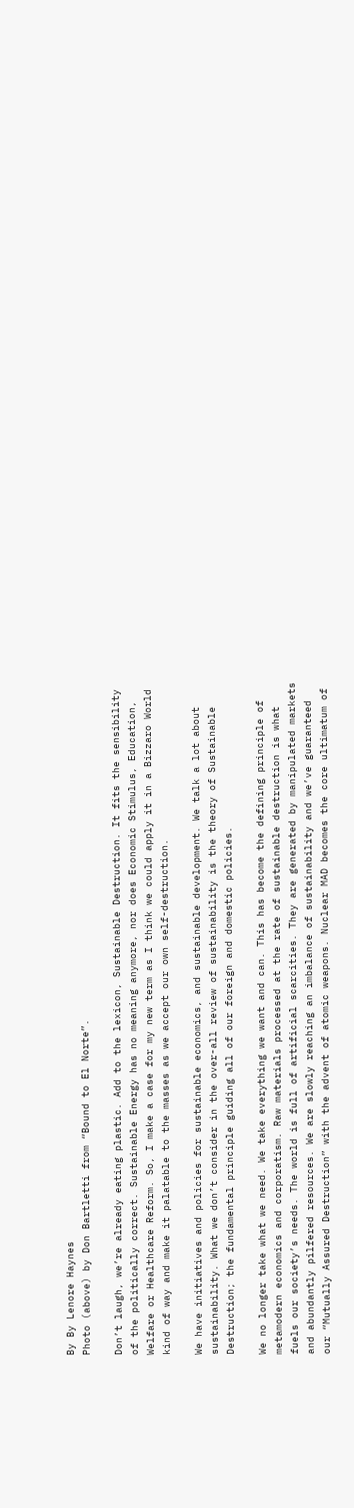By By Lenore Haynes
Photo (above) by Don Bartletti from “Bound to El Norte”.

Don’t laugh, we’re already eating plastic. Add to the lexicon, Sustainable Destruction. It fits the sensibility of the politically correct. Sustainable Energy has no meaning anymore, nor does Economic Stimulus, Education, Welfare or Healthcare Reform. So, I make a case for my new term as I think we could apply it in a Bizzaro World kind of way and make it palatable to the masses as we accept our own self-destruction.

We have initiatives and policies for sustainable economics, and sustainable development. We talk a lot about sustainability. What we don’t consider in the over-all review of sustainability is the theory of Sustainable Destruction; the fundamental principle guiding all of our foreign and domestic policies.

We no longer take what we need. We take everything we want and can. This has become the defining principle of metamodern economics and corporatism. Raw materials processed at the rate of sustainable destruction is what fuels our society’s needs. The world is full of artificial scarcities. They are generated by manipulated markets and abundantly pilfered resources. We are slowly reaching an imbalance of sustainability and we’ve guaranteed our “Mutually Assured Destruction” with the advent of atomic weapons. Nuclear MAD becomes the core ultimatum of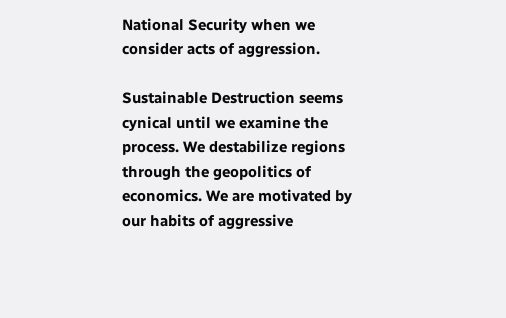National Security when we consider acts of aggression.

Sustainable Destruction seems cynical until we examine the process. We destabilize regions through the geopolitics of economics. We are motivated by our habits of aggressive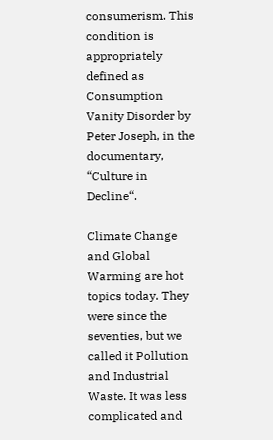consumerism. This condition is appropriately defined as Consumption Vanity Disorder by Peter Joseph, in the documentary, “Culture in Decline“.

Climate Change and Global Warming are hot topics today. They were since the seventies, but we called it Pollution and Industrial Waste. It was less complicated and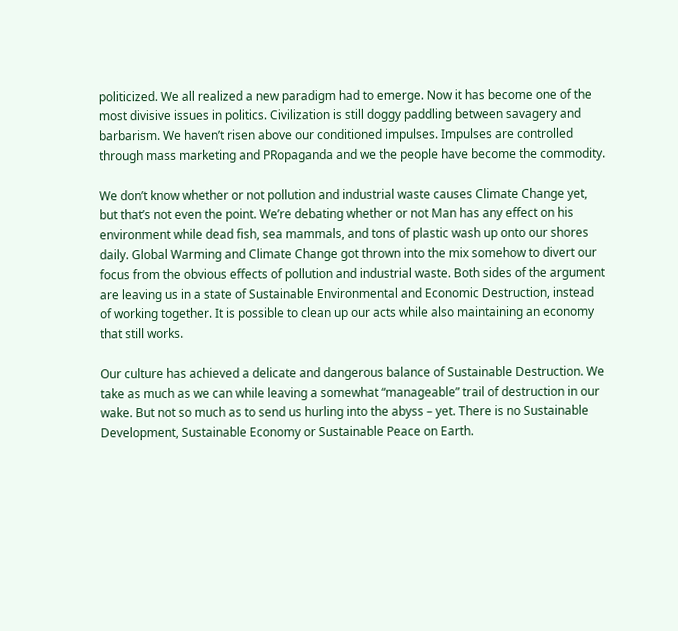politicized. We all realized a new paradigm had to emerge. Now it has become one of the most divisive issues in politics. Civilization is still doggy paddling between savagery and barbarism. We haven’t risen above our conditioned impulses. Impulses are controlled through mass marketing and PRopaganda and we the people have become the commodity.

We don’t know whether or not pollution and industrial waste causes Climate Change yet, but that’s not even the point. We’re debating whether or not Man has any effect on his environment while dead fish, sea mammals, and tons of plastic wash up onto our shores daily. Global Warming and Climate Change got thrown into the mix somehow to divert our focus from the obvious effects of pollution and industrial waste. Both sides of the argument are leaving us in a state of Sustainable Environmental and Economic Destruction, instead of working together. It is possible to clean up our acts while also maintaining an economy that still works.

Our culture has achieved a delicate and dangerous balance of Sustainable Destruction. We take as much as we can while leaving a somewhat “manageable” trail of destruction in our wake. But not so much as to send us hurling into the abyss – yet. There is no Sustainable Development, Sustainable Economy or Sustainable Peace on Earth.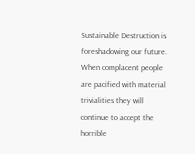Sustainable Destruction is foreshadowing our future. When complacent people are pacified with material trivialities they will continue to accept the horrible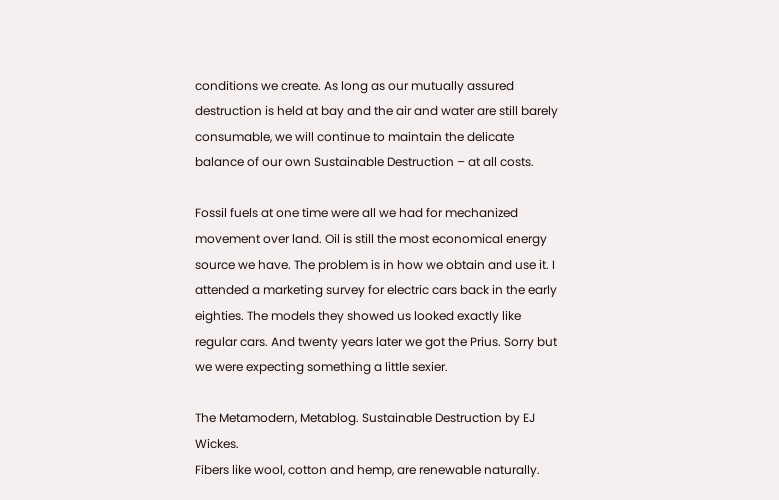conditions we create. As long as our mutually assured destruction is held at bay and the air and water are still barely consumable, we will continue to maintain the delicate balance of our own Sustainable Destruction – at all costs.

Fossil fuels at one time were all we had for mechanized movement over land. Oil is still the most economical energy source we have. The problem is in how we obtain and use it. I attended a marketing survey for electric cars back in the early eighties. The models they showed us looked exactly like regular cars. And twenty years later we got the Prius. Sorry but we were expecting something a little sexier.

The Metamodern, Metablog. Sustainable Destruction by EJ Wickes.
Fibers like wool, cotton and hemp, are renewable naturally.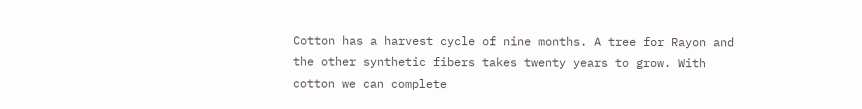Cotton has a harvest cycle of nine months. A tree for Rayon and the other synthetic fibers takes twenty years to grow. With cotton we can complete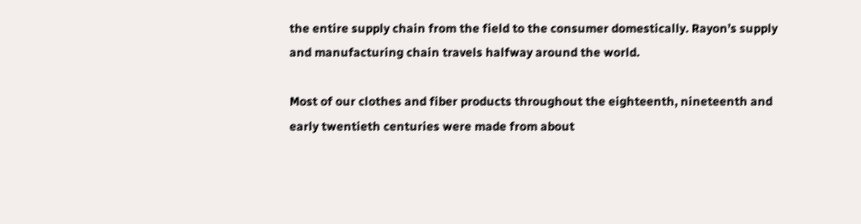the entire supply chain from the field to the consumer domestically. Rayon’s supply and manufacturing chain travels halfway around the world.

Most of our clothes and fiber products throughout the eighteenth, nineteenth and early twentieth centuries were made from about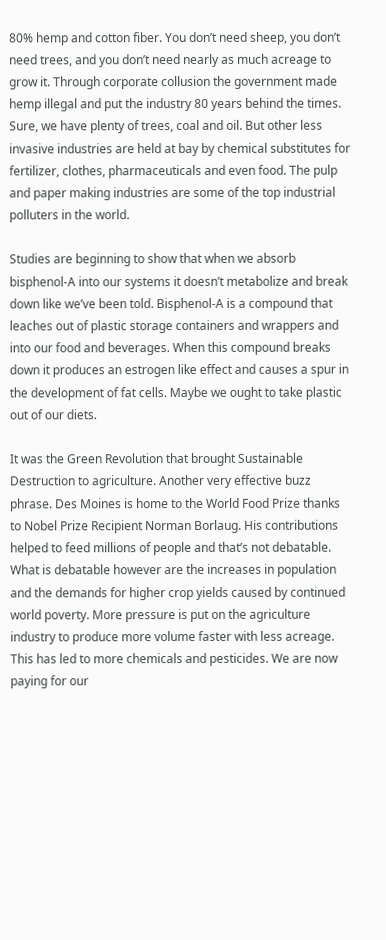80% hemp and cotton fiber. You don’t need sheep, you don’t need trees, and you don’t need nearly as much acreage to grow it. Through corporate collusion the government made hemp illegal and put the industry 80 years behind the times. Sure, we have plenty of trees, coal and oil. But other less invasive industries are held at bay by chemical substitutes for fertilizer, clothes, pharmaceuticals and even food. The pulp and paper making industries are some of the top industrial polluters in the world.

Studies are beginning to show that when we absorb bisphenol-A into our systems it doesn’t metabolize and break down like we’ve been told. Bisphenol-A is a compound that leaches out of plastic storage containers and wrappers and into our food and beverages. When this compound breaks down it produces an estrogen like effect and causes a spur in the development of fat cells. Maybe we ought to take plastic out of our diets.

It was the Green Revolution that brought Sustainable Destruction to agriculture. Another very effective buzz phrase. Des Moines is home to the World Food Prize thanks to Nobel Prize Recipient Norman Borlaug. His contributions helped to feed millions of people and that’s not debatable. What is debatable however are the increases in population and the demands for higher crop yields caused by continued world poverty. More pressure is put on the agriculture industry to produce more volume faster with less acreage. This has led to more chemicals and pesticides. We are now paying for our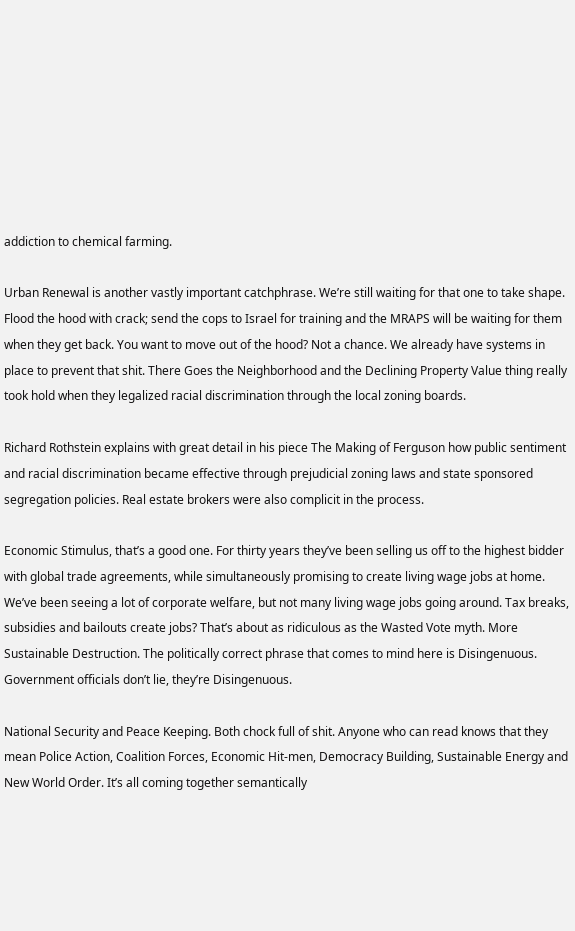addiction to chemical farming.

Urban Renewal is another vastly important catchphrase. We’re still waiting for that one to take shape. Flood the hood with crack; send the cops to Israel for training and the MRAPS will be waiting for them when they get back. You want to move out of the hood? Not a chance. We already have systems in place to prevent that shit. There Goes the Neighborhood and the Declining Property Value thing really took hold when they legalized racial discrimination through the local zoning boards.

Richard Rothstein explains with great detail in his piece The Making of Ferguson how public sentiment and racial discrimination became effective through prejudicial zoning laws and state sponsored segregation policies. Real estate brokers were also complicit in the process.

Economic Stimulus, that’s a good one. For thirty years they’ve been selling us off to the highest bidder with global trade agreements, while simultaneously promising to create living wage jobs at home. We’ve been seeing a lot of corporate welfare, but not many living wage jobs going around. Tax breaks, subsidies and bailouts create jobs? That’s about as ridiculous as the Wasted Vote myth. More Sustainable Destruction. The politically correct phrase that comes to mind here is Disingenuous. Government officials don’t lie, they’re Disingenuous.

National Security and Peace Keeping. Both chock full of shit. Anyone who can read knows that they mean Police Action, Coalition Forces, Economic Hit-men, Democracy Building, Sustainable Energy and New World Order. It’s all coming together semantically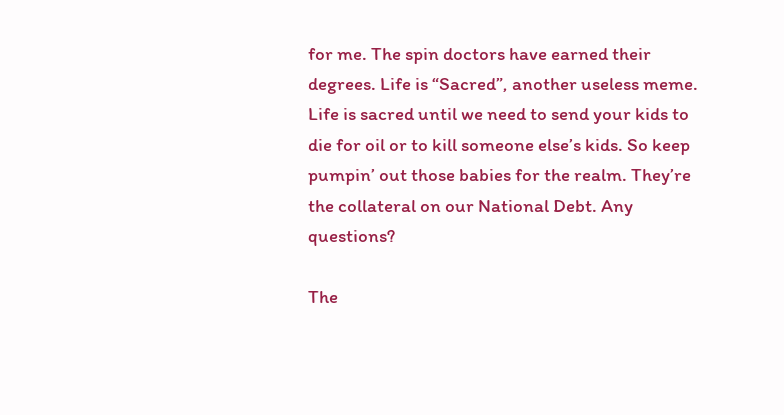for me. The spin doctors have earned their degrees. Life is “Sacred”, another useless meme. Life is sacred until we need to send your kids to die for oil or to kill someone else’s kids. So keep pumpin’ out those babies for the realm. They’re the collateral on our National Debt. Any questions?

The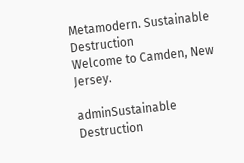Metamodern. Sustainable Destruction
Welcome to Camden, New Jersey.

adminSustainable Destruction